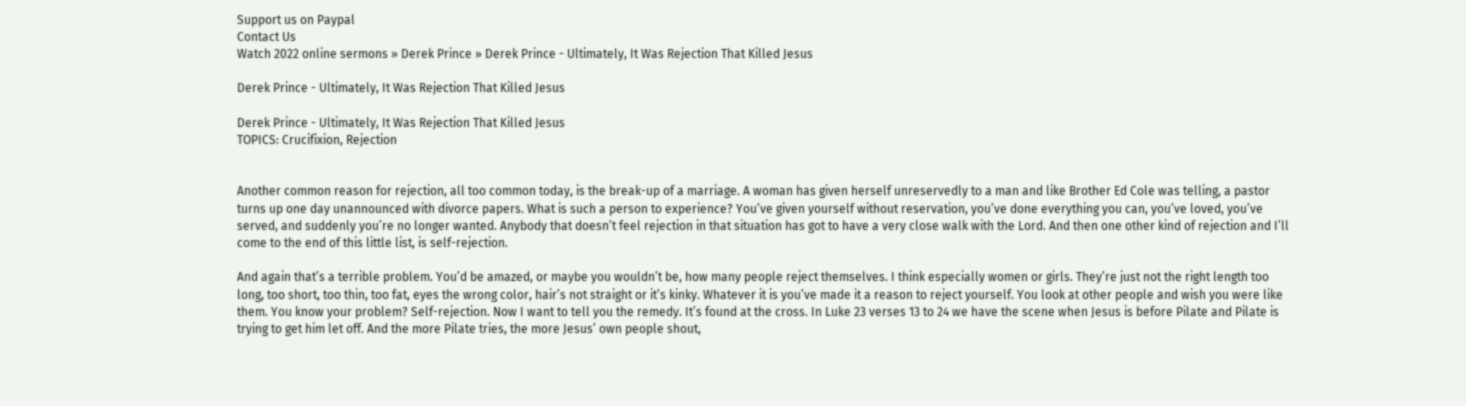Support us on Paypal
Contact Us
Watch 2022 online sermons » Derek Prince » Derek Prince - Ultimately, It Was Rejection That Killed Jesus

Derek Prince - Ultimately, It Was Rejection That Killed Jesus

Derek Prince - Ultimately, It Was Rejection That Killed Jesus
TOPICS: Crucifixion, Rejection


Another common reason for rejection, all too common today, is the break-up of a marriage. A woman has given herself unreservedly to a man and like Brother Ed Cole was telling, a pastor turns up one day unannounced with divorce papers. What is such a person to experience? You’ve given yourself without reservation, you’ve done everything you can, you’ve loved, you’ve served, and suddenly you’re no longer wanted. Anybody that doesn’t feel rejection in that situation has got to have a very close walk with the Lord. And then one other kind of rejection and I’ll come to the end of this little list, is self-rejection.

And again that’s a terrible problem. You’d be amazed, or maybe you wouldn’t be, how many people reject themselves. I think especially women or girls. They’re just not the right length too long, too short, too thin, too fat, eyes the wrong color, hair’s not straight or it’s kinky. Whatever it is you’ve made it a reason to reject yourself. You look at other people and wish you were like them. You know your problem? Self-rejection. Now I want to tell you the remedy. It’s found at the cross. In Luke 23 verses 13 to 24 we have the scene when Jesus is before Pilate and Pilate is trying to get him let off. And the more Pilate tries, the more Jesus’ own people shout,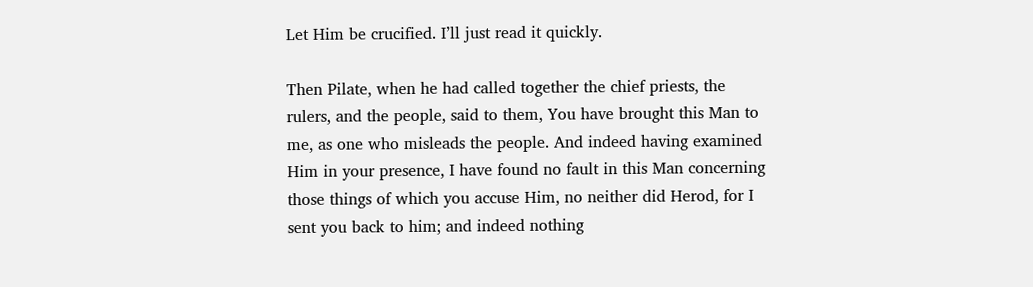Let Him be crucified. I’ll just read it quickly.

Then Pilate, when he had called together the chief priests, the rulers, and the people, said to them, You have brought this Man to me, as one who misleads the people. And indeed having examined Him in your presence, I have found no fault in this Man concerning those things of which you accuse Him, no neither did Herod, for I sent you back to him; and indeed nothing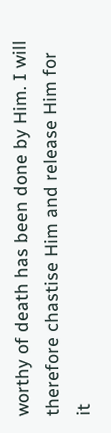worthy of death has been done by Him. I will therefore chastise Him and release Him for it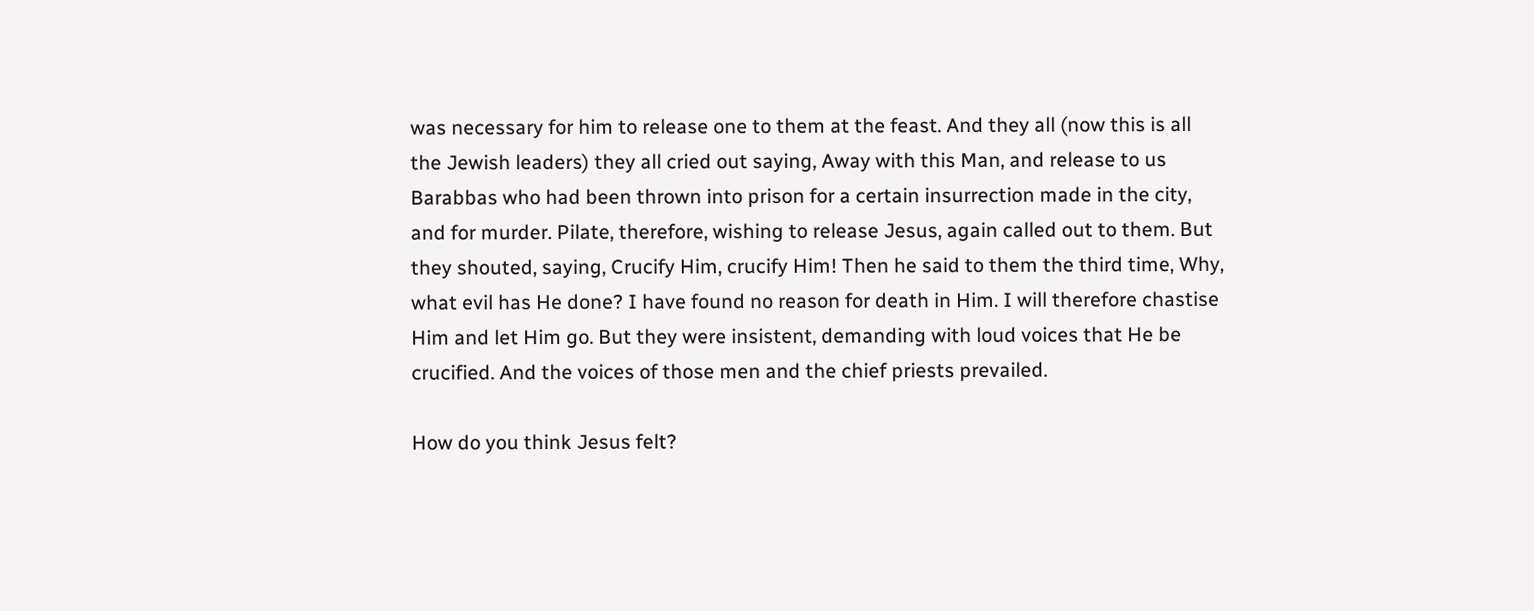was necessary for him to release one to them at the feast. And they all (now this is all the Jewish leaders) they all cried out saying, Away with this Man, and release to us Barabbas who had been thrown into prison for a certain insurrection made in the city, and for murder. Pilate, therefore, wishing to release Jesus, again called out to them. But they shouted, saying, Crucify Him, crucify Him! Then he said to them the third time, Why, what evil has He done? I have found no reason for death in Him. I will therefore chastise Him and let Him go. But they were insistent, demanding with loud voices that He be crucified. And the voices of those men and the chief priests prevailed.

How do you think Jesus felt?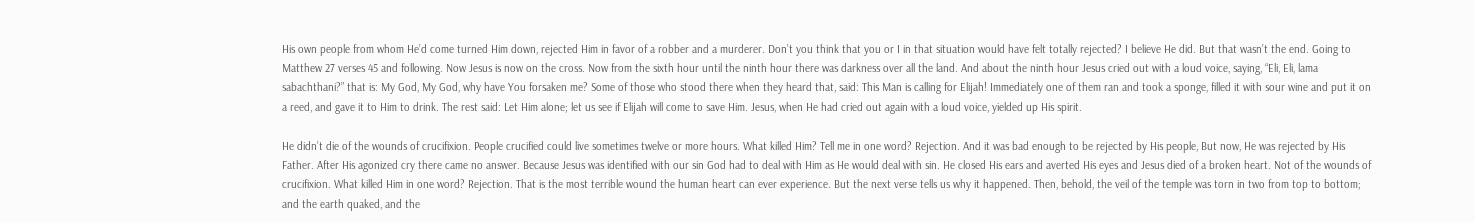His own people from whom He’d come turned Him down, rejected Him in favor of a robber and a murderer. Don’t you think that you or I in that situation would have felt totally rejected? I believe He did. But that wasn’t the end. Going to Matthew 27 verses 45 and following. Now Jesus is now on the cross. Now from the sixth hour until the ninth hour there was darkness over all the land. And about the ninth hour Jesus cried out with a loud voice, saying, “Eli, Eli, lama sabachthani?” that is: My God, My God, why have You forsaken me? Some of those who stood there when they heard that, said: This Man is calling for Elijah! Immediately one of them ran and took a sponge, filled it with sour wine and put it on a reed, and gave it to Him to drink. The rest said: Let Him alone; let us see if Elijah will come to save Him. Jesus, when He had cried out again with a loud voice, yielded up His spirit.

He didn’t die of the wounds of crucifixion. People crucified could live sometimes twelve or more hours. What killed Him? Tell me in one word? Rejection. And it was bad enough to be rejected by His people, But now, He was rejected by His Father. After His agonized cry there came no answer. Because Jesus was identified with our sin God had to deal with Him as He would deal with sin. He closed His ears and averted His eyes and Jesus died of a broken heart. Not of the wounds of crucifixion. What killed Him in one word? Rejection. That is the most terrible wound the human heart can ever experience. But the next verse tells us why it happened. Then, behold, the veil of the temple was torn in two from top to bottom; and the earth quaked, and the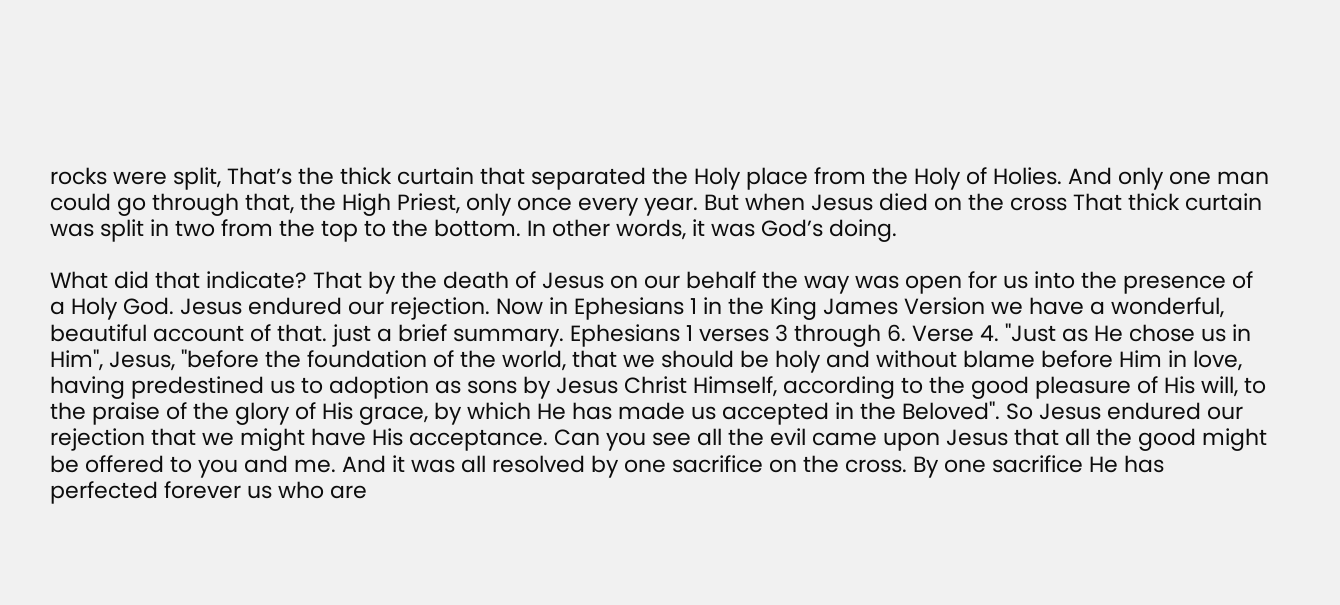rocks were split, That’s the thick curtain that separated the Holy place from the Holy of Holies. And only one man could go through that, the High Priest, only once every year. But when Jesus died on the cross That thick curtain was split in two from the top to the bottom. In other words, it was God’s doing.

What did that indicate? That by the death of Jesus on our behalf the way was open for us into the presence of a Holy God. Jesus endured our rejection. Now in Ephesians 1 in the King James Version we have a wonderful, beautiful account of that. just a brief summary. Ephesians 1 verses 3 through 6. Verse 4. "Just as He chose us in Him", Jesus, "before the foundation of the world, that we should be holy and without blame before Him in love, having predestined us to adoption as sons by Jesus Christ Himself, according to the good pleasure of His will, to the praise of the glory of His grace, by which He has made us accepted in the Beloved". So Jesus endured our rejection that we might have His acceptance. Can you see all the evil came upon Jesus that all the good might be offered to you and me. And it was all resolved by one sacrifice on the cross. By one sacrifice He has perfected forever us who are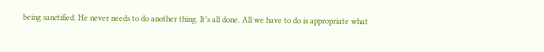being sanctified. He never needs to do another thing. It’s all done. All we have to do is appropriate what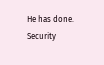He has done.
Security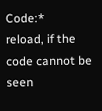Code:*
reload, if the code cannot be seen